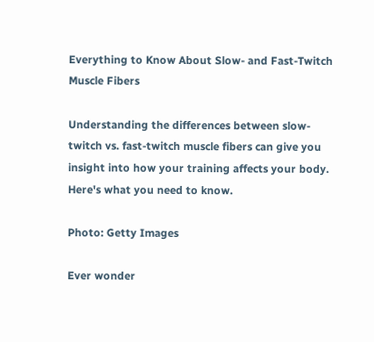Everything to Know About Slow- and Fast-Twitch Muscle Fibers

Understanding the differences between slow-twitch vs. fast-twitch muscle fibers can give you insight into how your training affects your body. Here's what you need to know.

Photo: Getty Images

Ever wonder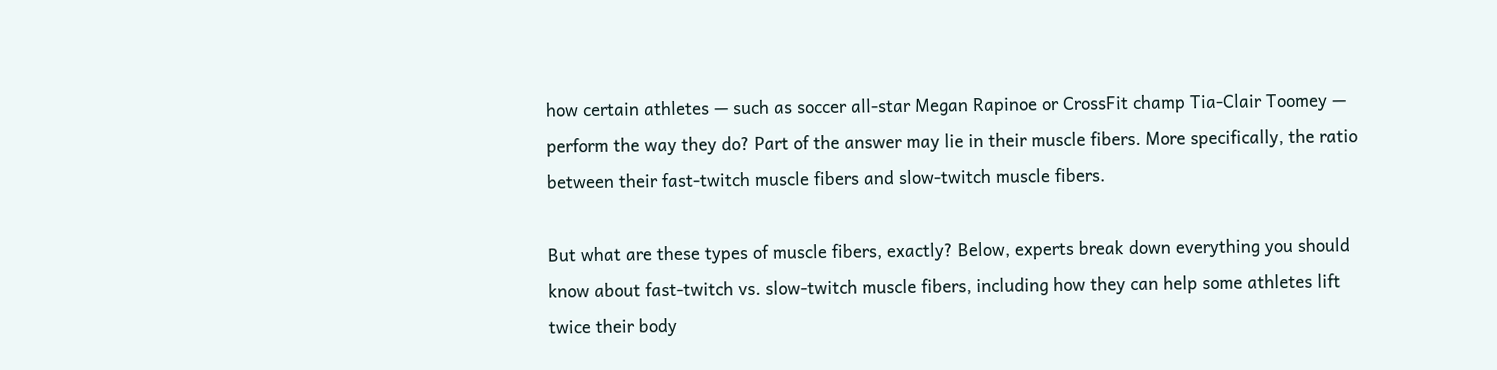how certain athletes — such as soccer all-star Megan Rapinoe or CrossFit champ Tia-Clair Toomey — perform the way they do? Part of the answer may lie in their muscle fibers. More specifically, the ratio between their fast-twitch muscle fibers and slow-twitch muscle fibers.

But what are these types of muscle fibers, exactly? Below, experts break down everything you should know about fast-twitch vs. slow-twitch muscle fibers, including how they can help some athletes lift twice their body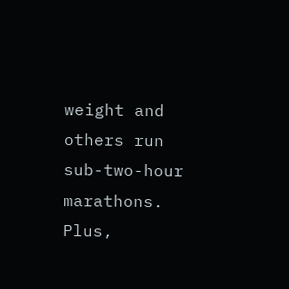weight and others run sub-two-hour marathons. Plus,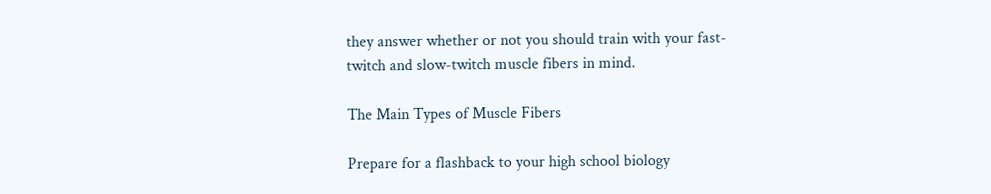they answer whether or not you should train with your fast-twitch and slow-twitch muscle fibers in mind.

The Main Types of Muscle Fibers

Prepare for a flashback to your high school biology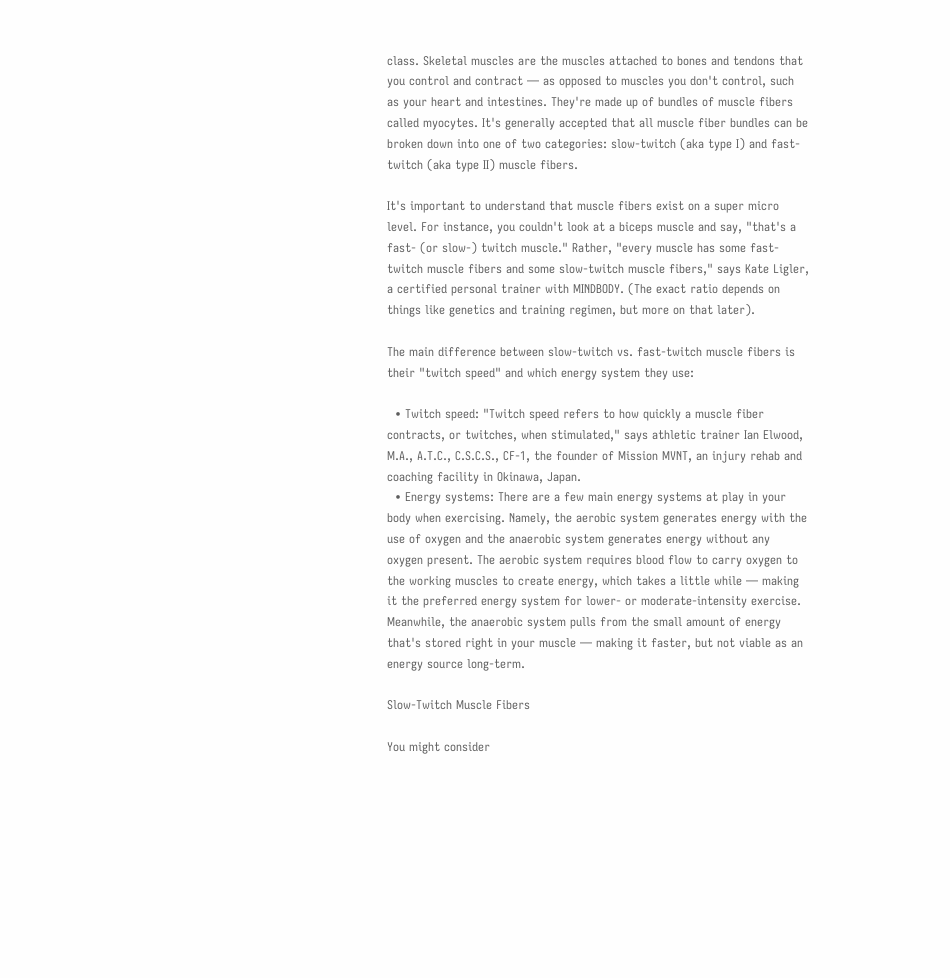class. Skeletal muscles are the muscles attached to bones and tendons that you control and contract — as opposed to muscles you don't control, such as your heart and intestines. They're made up of bundles of muscle fibers called myocytes. It's generally accepted that all muscle fiber bundles can be broken down into one of two categories: slow-twitch (aka type I) and fast-twitch (aka type II) muscle fibers.

It's important to understand that muscle fibers exist on a super micro level. For instance, you couldn't look at a biceps muscle and say, "that's a fast- (or slow-) twitch muscle." Rather, "every muscle has some fast-twitch muscle fibers and some slow-twitch muscle fibers," says Kate Ligler, a certified personal trainer with MINDBODY. (The exact ratio depends on things like genetics and training regimen, but more on that later).

The main difference between slow-twitch vs. fast-twitch muscle fibers is their "twitch speed" and which energy system they use:

  • Twitch speed: "Twitch speed refers to how quickly a muscle fiber contracts, or twitches, when stimulated," says athletic trainer Ian Elwood, M.A., A.T.C., C.S.C.S., CF-1, the founder of Mission MVNT, an injury rehab and coaching facility in Okinawa, Japan.
  • Energy systems: There are a few main energy systems at play in your body when exercising. Namely, the aerobic system generates energy with the use of oxygen and the anaerobic system generates energy without any oxygen present. The aerobic system requires blood flow to carry oxygen to the working muscles to create energy, which takes a little while — making it the preferred energy system for lower- or moderate-intensity exercise. Meanwhile, the anaerobic system pulls from the small amount of energy that's stored right in your muscle — making it faster, but not viable as an energy source long-term.

Slow-Twitch Muscle Fibers

You might consider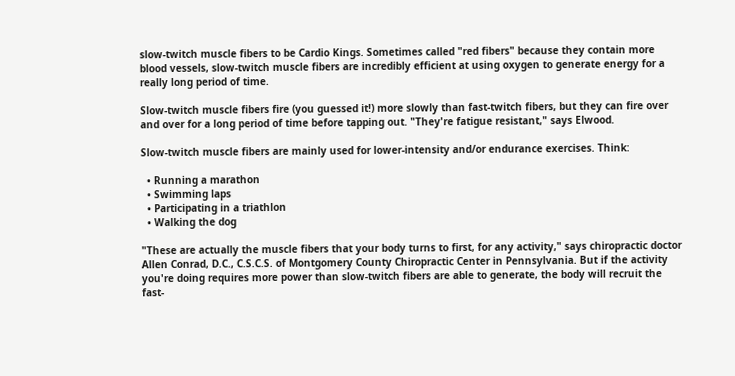slow-twitch muscle fibers to be Cardio Kings. Sometimes called "red fibers" because they contain more blood vessels, slow-twitch muscle fibers are incredibly efficient at using oxygen to generate energy for a really long period of time.

Slow-twitch muscle fibers fire (you guessed it!) more slowly than fast-twitch fibers, but they can fire over and over for a long period of time before tapping out. "They're fatigue resistant," says Elwood.

Slow-twitch muscle fibers are mainly used for lower-intensity and/or endurance exercises. Think:

  • Running a marathon
  • Swimming laps
  • Participating in a triathlon
  • Walking the dog

"These are actually the muscle fibers that your body turns to first, for any activity," says chiropractic doctor Allen Conrad, D.C., C.S.C.S. of Montgomery County Chiropractic Center in Pennsylvania. But if the activity you're doing requires more power than slow-twitch fibers are able to generate, the body will recruit the fast-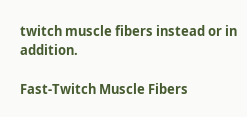twitch muscle fibers instead or in addition.

Fast-Twitch Muscle Fibers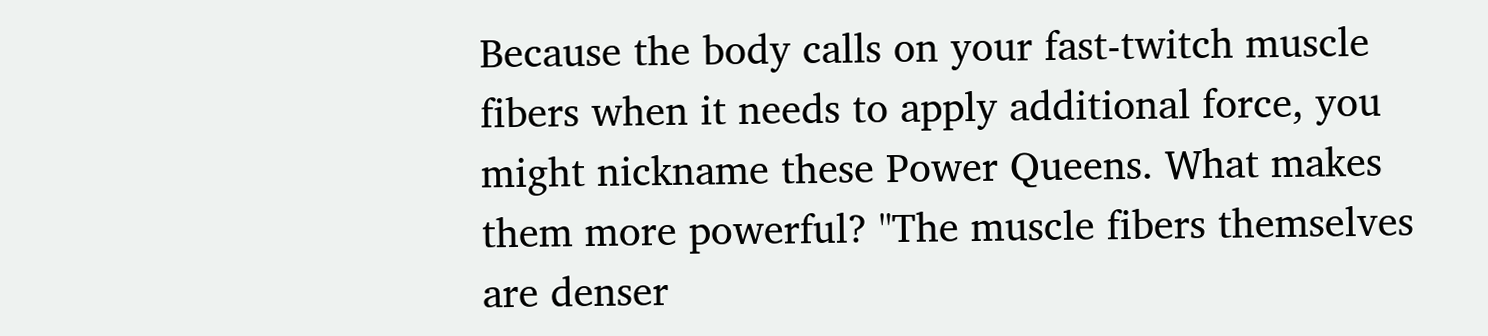Because the body calls on your fast-twitch muscle fibers when it needs to apply additional force, you might nickname these Power Queens. What makes them more powerful? "The muscle fibers themselves are denser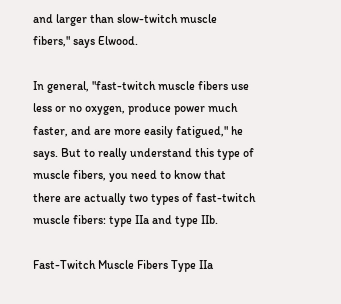and larger than slow-twitch muscle fibers," says Elwood.

In general, "fast-twitch muscle fibers use less or no oxygen, produce power much faster, and are more easily fatigued," he says. But to really understand this type of muscle fibers, you need to know that there are actually two types of fast-twitch muscle fibers: type IIa and type IIb.

Fast-Twitch Muscle Fibers Type IIa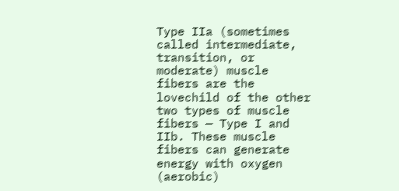Type IIa (sometimes called intermediate, transition, or moderate) muscle fibers are the lovechild of the other two types of muscle fibers — Type I and IIb. These muscle fibers can generate energy with oxygen (aerobic)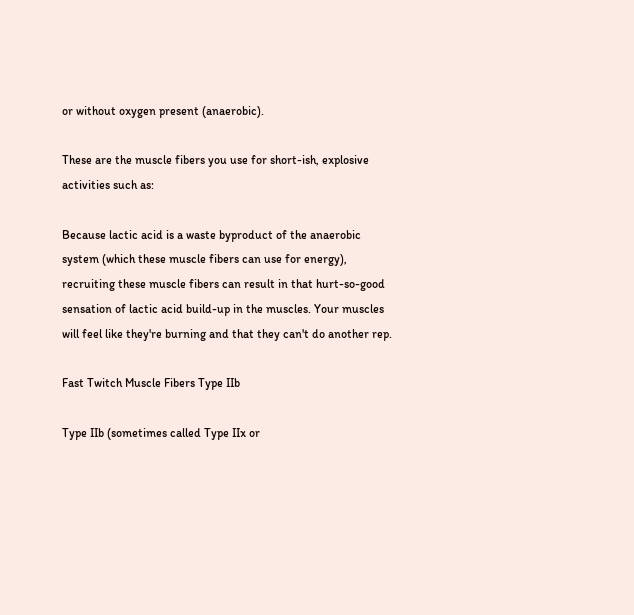or without oxygen present (anaerobic).

These are the muscle fibers you use for short-ish, explosive activities such as:

Because lactic acid is a waste byproduct of the anaerobic system (which these muscle fibers can use for energy), recruiting these muscle fibers can result in that hurt-so-good sensation of lactic acid build-up in the muscles. Your muscles will feel like they're burning and that they can't do another rep.

Fast Twitch Muscle Fibers Type IIb

Type IIb (sometimes called Type IIx or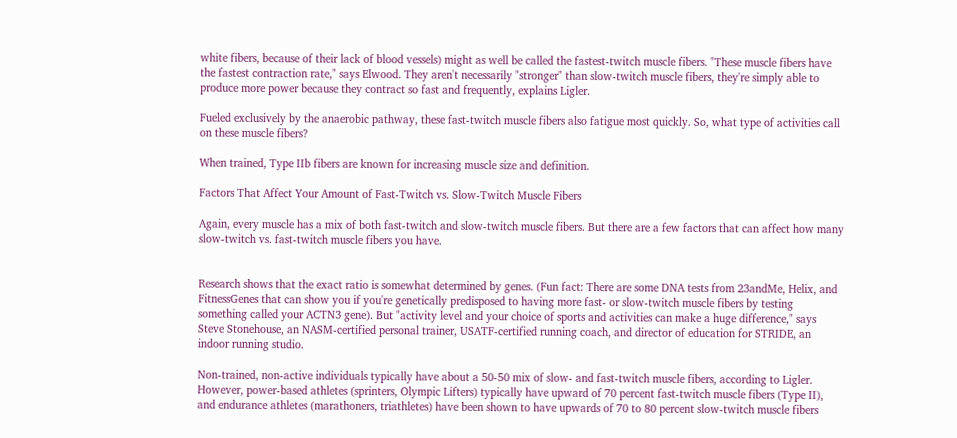white fibers, because of their lack of blood vessels) might as well be called the fastest-twitch muscle fibers. "These muscle fibers have the fastest contraction rate," says Elwood. They aren't necessarily "stronger" than slow-twitch muscle fibers, they're simply able to produce more power because they contract so fast and frequently, explains Ligler.

Fueled exclusively by the anaerobic pathway, these fast-twitch muscle fibers also fatigue most quickly. So, what type of activities call on these muscle fibers?

When trained, Type IIb fibers are known for increasing muscle size and definition.

Factors That Affect Your Amount of Fast-Twitch vs. Slow-Twitch Muscle Fibers

Again, every muscle has a mix of both fast-twitch and slow-twitch muscle fibers. But there are a few factors that can affect how many slow-twitch vs. fast-twitch muscle fibers you have.


Research shows that the exact ratio is somewhat determined by genes. (Fun fact: There are some DNA tests from 23andMe, Helix, and FitnessGenes that can show you if you're genetically predisposed to having more fast- or slow-twitch muscle fibers by testing something called your ACTN3 gene). But "activity level and your choice of sports and activities can make a huge difference," says Steve Stonehouse, an NASM-certified personal trainer, USATF-certified running coach, and director of education for STRIDE, an indoor running studio.

Non-trained, non-active individuals typically have about a 50-50 mix of slow- and fast-twitch muscle fibers, according to Ligler. However, power-based athletes (sprinters, Olympic Lifters) typically have upward of 70 percent fast-twitch muscle fibers (Type II), and endurance athletes (marathoners, triathletes) have been shown to have upwards of 70 to 80 percent slow-twitch muscle fibers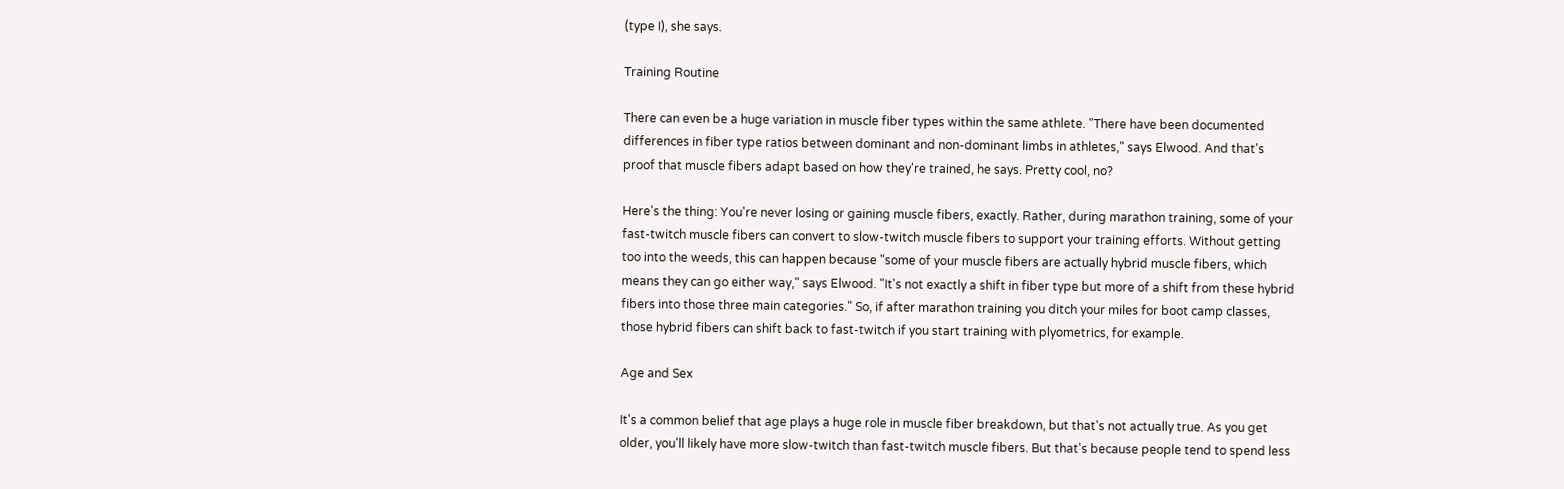(type I), she says.

Training Routine

There can even be a huge variation in muscle fiber types within the same athlete. "There have been documented differences in fiber type ratios between dominant and non-dominant limbs in athletes," says Elwood. And that's proof that muscle fibers adapt based on how they're trained, he says. Pretty cool, no?

Here's the thing: You're never losing or gaining muscle fibers, exactly. Rather, during marathon training, some of your fast-twitch muscle fibers can convert to slow-twitch muscle fibers to support your training efforts. Without getting too into the weeds, this can happen because "some of your muscle fibers are actually hybrid muscle fibers, which means they can go either way," says Elwood. "It's not exactly a shift in fiber type but more of a shift from these hybrid fibers into those three main categories." So, if after marathon training you ditch your miles for boot camp classes, those hybrid fibers can shift back to fast-twitch if you start training with plyometrics, for example.

Age and Sex

It's a common belief that age plays a huge role in muscle fiber breakdown, but that's not actually true. As you get older, you'll likely have more slow-twitch than fast-twitch muscle fibers. But that's because people tend to spend less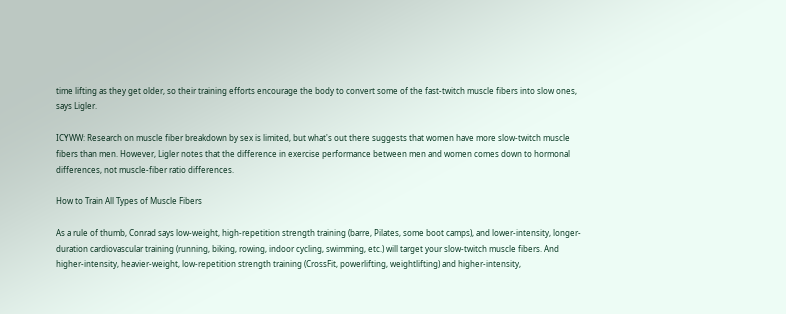time lifting as they get older, so their training efforts encourage the body to convert some of the fast-twitch muscle fibers into slow ones, says Ligler.

ICYWW: Research on muscle fiber breakdown by sex is limited, but what's out there suggests that women have more slow-twitch muscle fibers than men. However, Ligler notes that the difference in exercise performance between men and women comes down to hormonal differences, not muscle-fiber ratio differences.

How to Train All Types of Muscle Fibers

As a rule of thumb, Conrad says low-weight, high-repetition strength training (barre, Pilates, some boot camps), and lower-intensity, longer-duration cardiovascular training (running, biking, rowing, indoor cycling, swimming, etc.) will target your slow-twitch muscle fibers. And higher-intensity, heavier-weight, low-repetition strength training (CrossFit, powerlifting, weightlifting) and higher-intensity,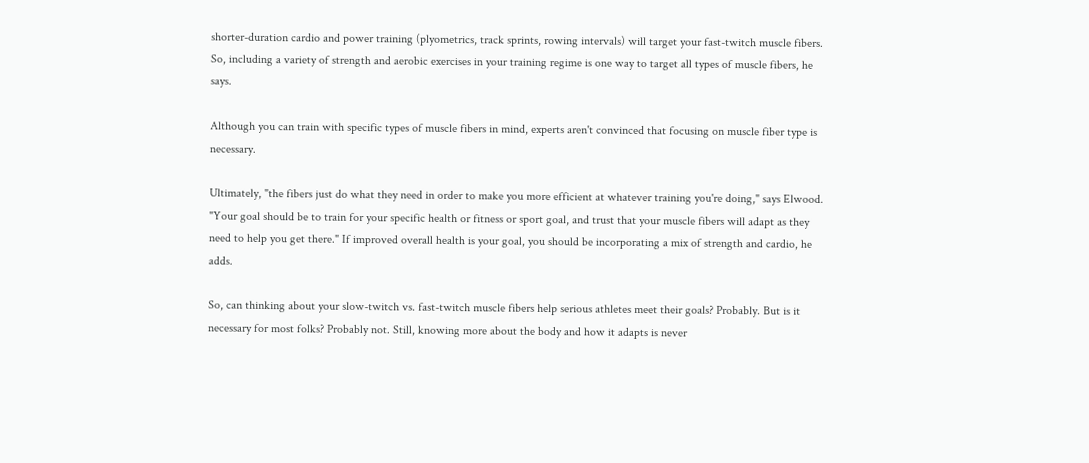shorter-duration cardio and power training (plyometrics, track sprints, rowing intervals) will target your fast-twitch muscle fibers. So, including a variety of strength and aerobic exercises in your training regime is one way to target all types of muscle fibers, he says.

Although you can train with specific types of muscle fibers in mind, experts aren't convinced that focusing on muscle fiber type is necessary.

Ultimately, "the fibers just do what they need in order to make you more efficient at whatever training you're doing," says Elwood. "Your goal should be to train for your specific health or fitness or sport goal, and trust that your muscle fibers will adapt as they need to help you get there." If improved overall health is your goal, you should be incorporating a mix of strength and cardio, he adds.

So, can thinking about your slow-twitch vs. fast-twitch muscle fibers help serious athletes meet their goals? Probably. But is it necessary for most folks? Probably not. Still, knowing more about the body and how it adapts is never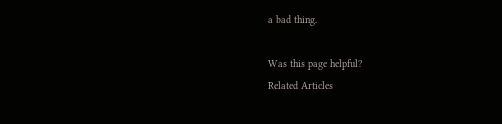a bad thing.

Was this page helpful?
Related Articles